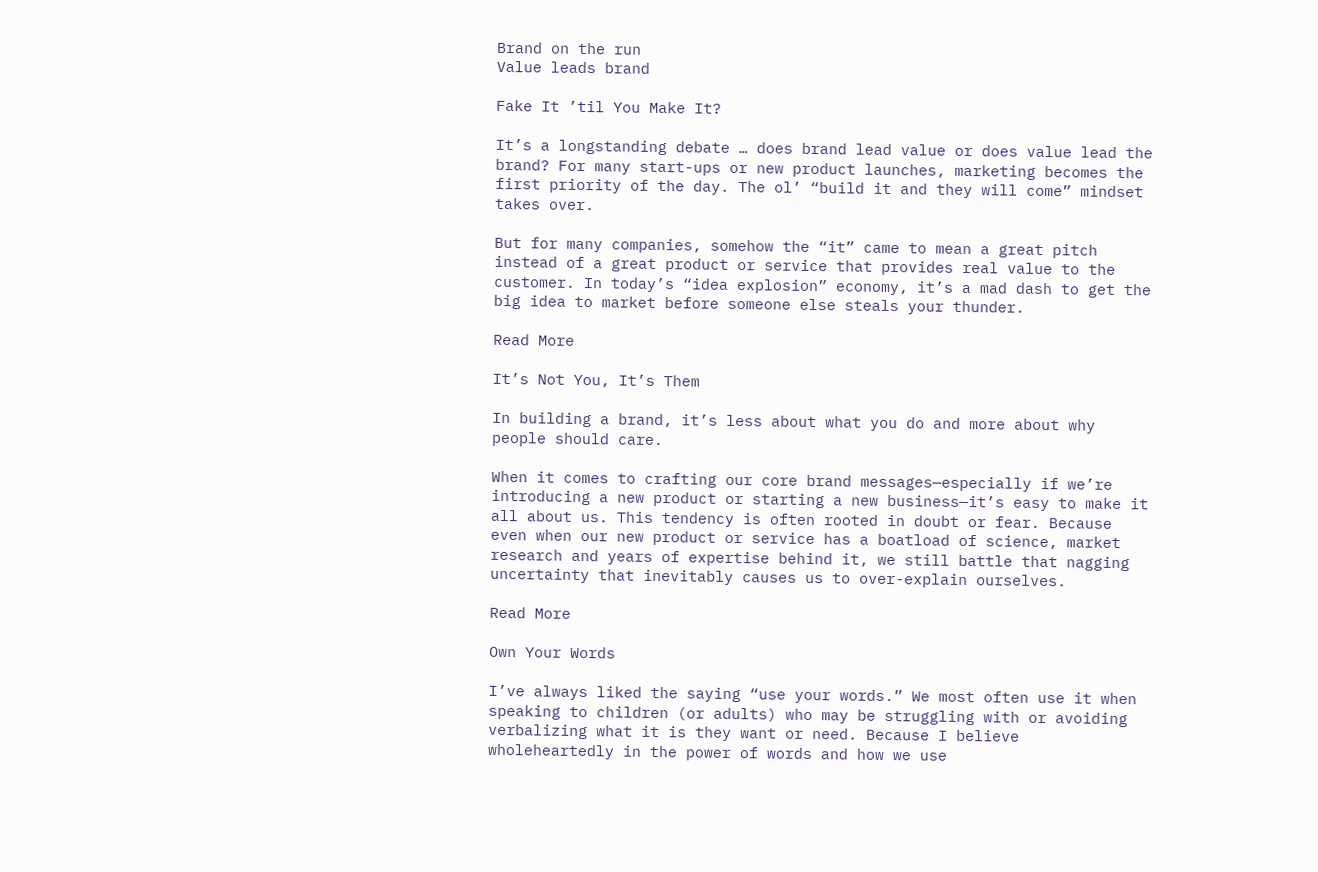Brand on the run
Value leads brand

Fake It ’til You Make It?

It’s a longstanding debate … does brand lead value or does value lead the brand? For many start-ups or new product launches, marketing becomes the first priority of the day. The ol’ “build it and they will come” mindset takes over.

But for many companies, somehow the “it” came to mean a great pitch instead of a great product or service that provides real value to the customer. In today’s “idea explosion” economy, it’s a mad dash to get the big idea to market before someone else steals your thunder.

Read More

It’s Not You, It’s Them

In building a brand, it’s less about what you do and more about why people should care.

When it comes to crafting our core brand messages—especially if we’re introducing a new product or starting a new business—it’s easy to make it all about us. This tendency is often rooted in doubt or fear. Because even when our new product or service has a boatload of science, market research and years of expertise behind it, we still battle that nagging uncertainty that inevitably causes us to over-explain ourselves.

Read More

Own Your Words

I’ve always liked the saying “use your words.” We most often use it when speaking to children (or adults) who may be struggling with or avoiding verbalizing what it is they want or need. Because I believe wholeheartedly in the power of words and how we use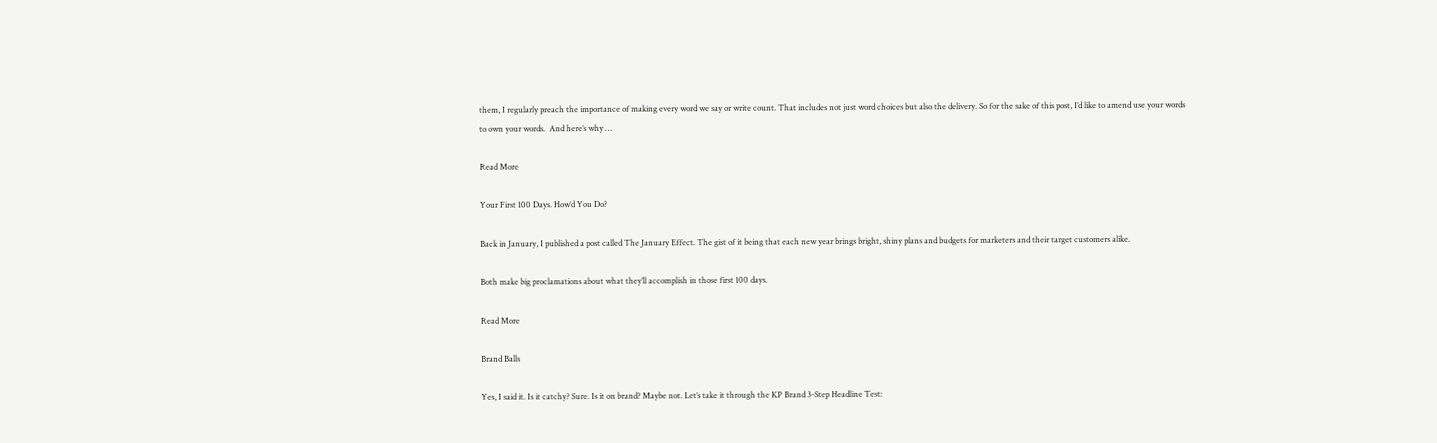them, I regularly preach the importance of making every word we say or write count. That includes not just word choices but also the delivery. So for the sake of this post, I’d like to amend use your words to own your words.  And here’s why …

Read More

Your First 100 Days. How’d You Do?

Back in January, I published a post called The January Effect. The gist of it being that each new year brings bright, shiny plans and budgets for marketers and their target customers alike.

Both make big proclamations about what they’ll accomplish in those first 100 days.

Read More

Brand Balls

Yes, I said it. Is it catchy? Sure. Is it on brand? Maybe not. Let’s take it through the KP Brand 3-Step Headline Test: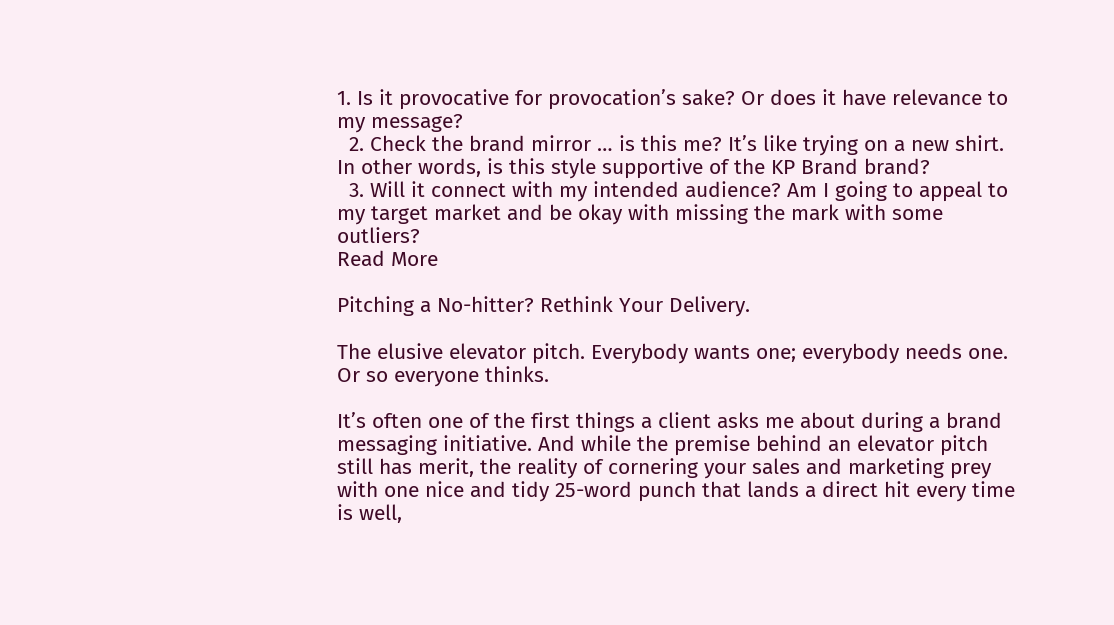1. Is it provocative for provocation’s sake? Or does it have relevance to my message?
  2. Check the brand mirror … is this me? It’s like trying on a new shirt. In other words, is this style supportive of the KP Brand brand?
  3. Will it connect with my intended audience? Am I going to appeal to my target market and be okay with missing the mark with some outliers?
Read More

Pitching a No-hitter? Rethink Your Delivery.

The elusive elevator pitch. Everybody wants one; everybody needs one. Or so everyone thinks.

It’s often one of the first things a client asks me about during a brand messaging initiative. And while the premise behind an elevator pitch still has merit, the reality of cornering your sales and marketing prey with one nice and tidy 25-word punch that lands a direct hit every time is well,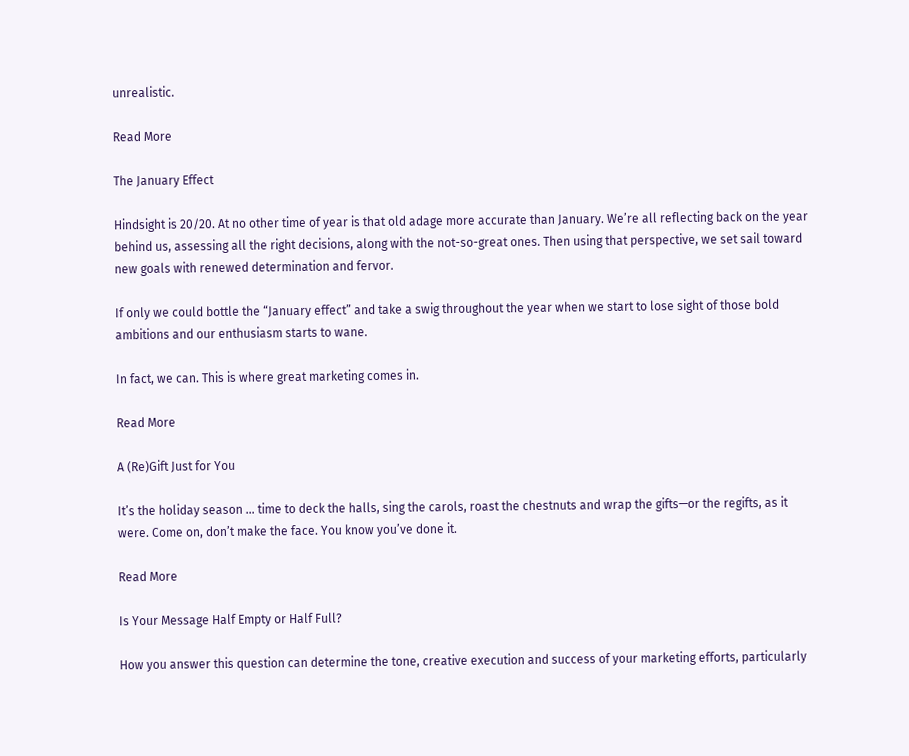unrealistic.

Read More

The January Effect

Hindsight is 20/20. At no other time of year is that old adage more accurate than January. We’re all reflecting back on the year behind us, assessing all the right decisions, along with the not-so-great ones. Then using that perspective, we set sail toward new goals with renewed determination and fervor.

If only we could bottle the “January effect” and take a swig throughout the year when we start to lose sight of those bold ambitions and our enthusiasm starts to wane.

In fact, we can. This is where great marketing comes in.

Read More

A (Re)Gift Just for You

It’s the holiday season … time to deck the halls, sing the carols, roast the chestnuts and wrap the gifts—or the regifts, as it were. Come on, don’t make the face. You know you’ve done it.

Read More

Is Your Message Half Empty or Half Full?

How you answer this question can determine the tone, creative execution and success of your marketing efforts, particularly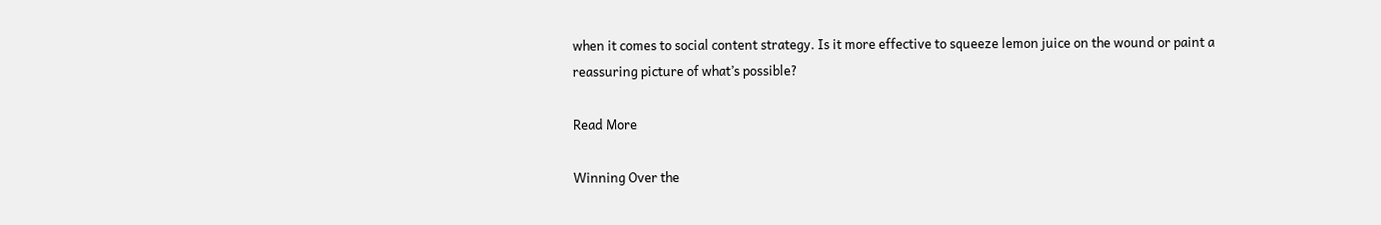when it comes to social content strategy. Is it more effective to squeeze lemon juice on the wound or paint a reassuring picture of what’s possible?

Read More

Winning Over the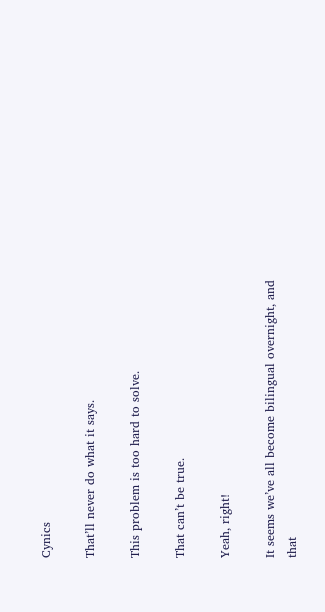Cynics

That’ll never do what it says.

This problem is too hard to solve.

That can’t be true.

Yeah, right!

It seems we’ve all become bilingual overnight, and that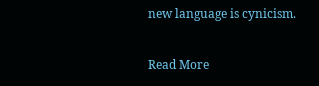new language is cynicism.

Read More